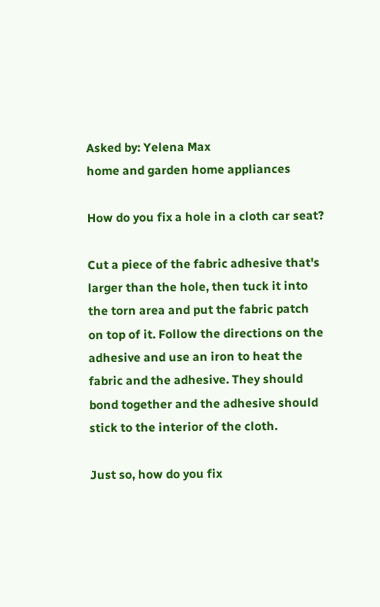Asked by: Yelena Max
home and garden home appliances

How do you fix a hole in a cloth car seat?

Cut a piece of the fabric adhesive that's larger than the hole, then tuck it into the torn area and put the fabric patch on top of it. Follow the directions on the adhesive and use an iron to heat the fabric and the adhesive. They should bond together and the adhesive should stick to the interior of the cloth.

Just so, how do you fix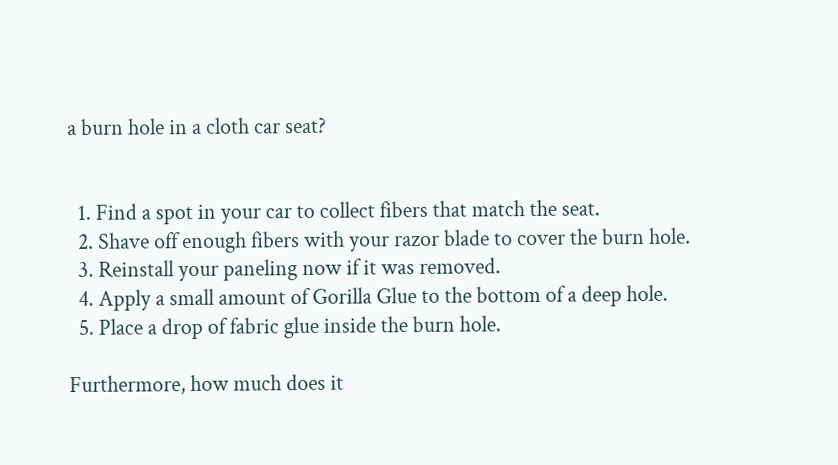a burn hole in a cloth car seat?


  1. Find a spot in your car to collect fibers that match the seat.
  2. Shave off enough fibers with your razor blade to cover the burn hole.
  3. Reinstall your paneling now if it was removed.
  4. Apply a small amount of Gorilla Glue to the bottom of a deep hole.
  5. Place a drop of fabric glue inside the burn hole.

Furthermore, how much does it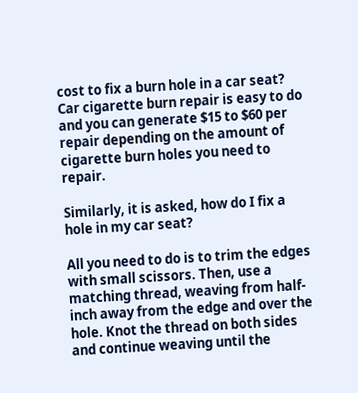cost to fix a burn hole in a car seat? Car cigarette burn repair is easy to do and you can generate $15 to $60 per repair depending on the amount of cigarette burn holes you need to repair.

Similarly, it is asked, how do I fix a hole in my car seat?

All you need to do is to trim the edges with small scissors. Then, use a matching thread, weaving from half-inch away from the edge and over the hole. Knot the thread on both sides and continue weaving until the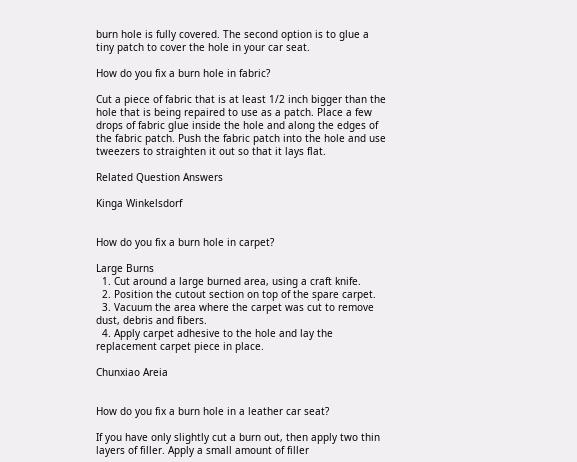burn hole is fully covered. The second option is to glue a tiny patch to cover the hole in your car seat.

How do you fix a burn hole in fabric?

Cut a piece of fabric that is at least 1/2 inch bigger than the hole that is being repaired to use as a patch. Place a few drops of fabric glue inside the hole and along the edges of the fabric patch. Push the fabric patch into the hole and use tweezers to straighten it out so that it lays flat.

Related Question Answers

Kinga Winkelsdorf


How do you fix a burn hole in carpet?

Large Burns
  1. Cut around a large burned area, using a craft knife.
  2. Position the cutout section on top of the spare carpet.
  3. Vacuum the area where the carpet was cut to remove dust, debris and fibers.
  4. Apply carpet adhesive to the hole and lay the replacement carpet piece in place.

Chunxiao Areia


How do you fix a burn hole in a leather car seat?

If you have only slightly cut a burn out, then apply two thin layers of filler. Apply a small amount of filler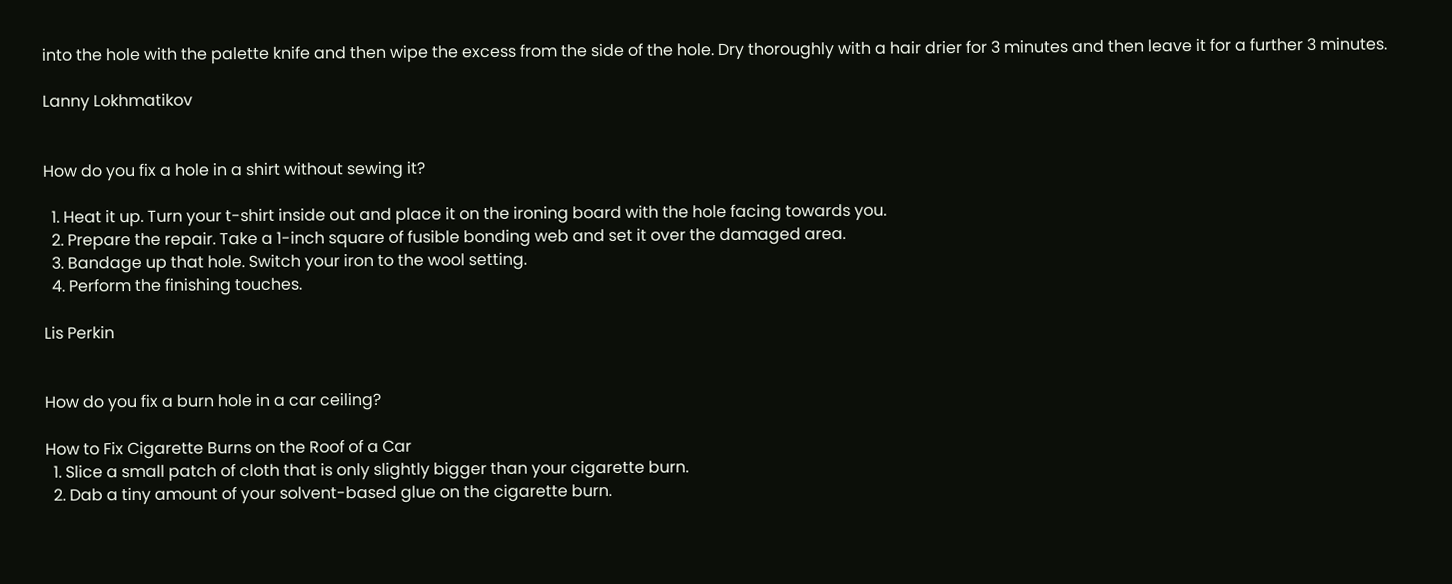into the hole with the palette knife and then wipe the excess from the side of the hole. Dry thoroughly with a hair drier for 3 minutes and then leave it for a further 3 minutes.

Lanny Lokhmatikov


How do you fix a hole in a shirt without sewing it?

  1. Heat it up. Turn your t-shirt inside out and place it on the ironing board with the hole facing towards you.
  2. Prepare the repair. Take a 1-inch square of fusible bonding web and set it over the damaged area.
  3. Bandage up that hole. Switch your iron to the wool setting.
  4. Perform the finishing touches.

Lis Perkin


How do you fix a burn hole in a car ceiling?

How to Fix Cigarette Burns on the Roof of a Car
  1. Slice a small patch of cloth that is only slightly bigger than your cigarette burn.
  2. Dab a tiny amount of your solvent-based glue on the cigarette burn.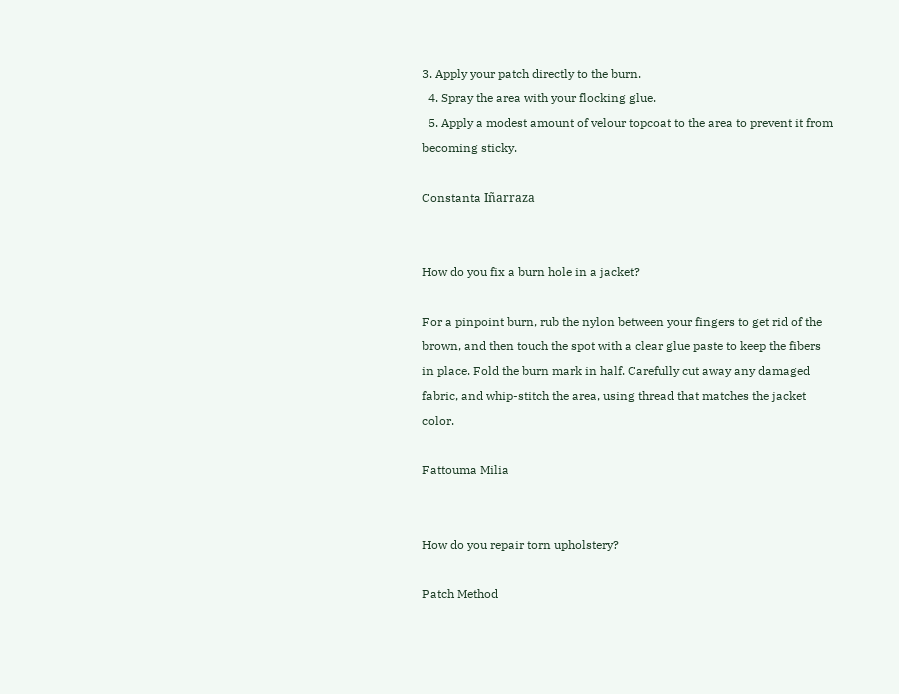3. Apply your patch directly to the burn.
  4. Spray the area with your flocking glue.
  5. Apply a modest amount of velour topcoat to the area to prevent it from becoming sticky.

Constanta Iñarraza


How do you fix a burn hole in a jacket?

For a pinpoint burn, rub the nylon between your fingers to get rid of the brown, and then touch the spot with a clear glue paste to keep the fibers in place. Fold the burn mark in half. Carefully cut away any damaged fabric, and whip-stitch the area, using thread that matches the jacket color.

Fattouma Milia


How do you repair torn upholstery?

Patch Method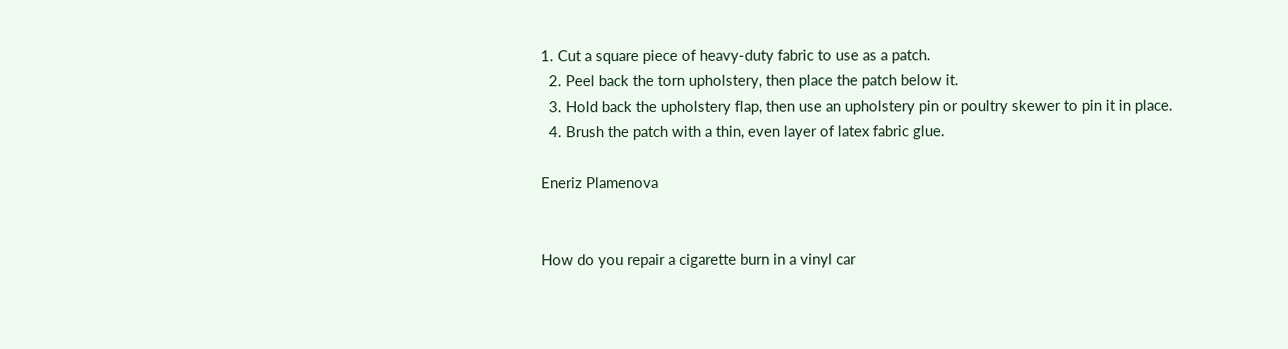1. Cut a square piece of heavy-duty fabric to use as a patch.
  2. Peel back the torn upholstery, then place the patch below it.
  3. Hold back the upholstery flap, then use an upholstery pin or poultry skewer to pin it in place.
  4. Brush the patch with a thin, even layer of latex fabric glue.

Eneriz Plamenova


How do you repair a cigarette burn in a vinyl car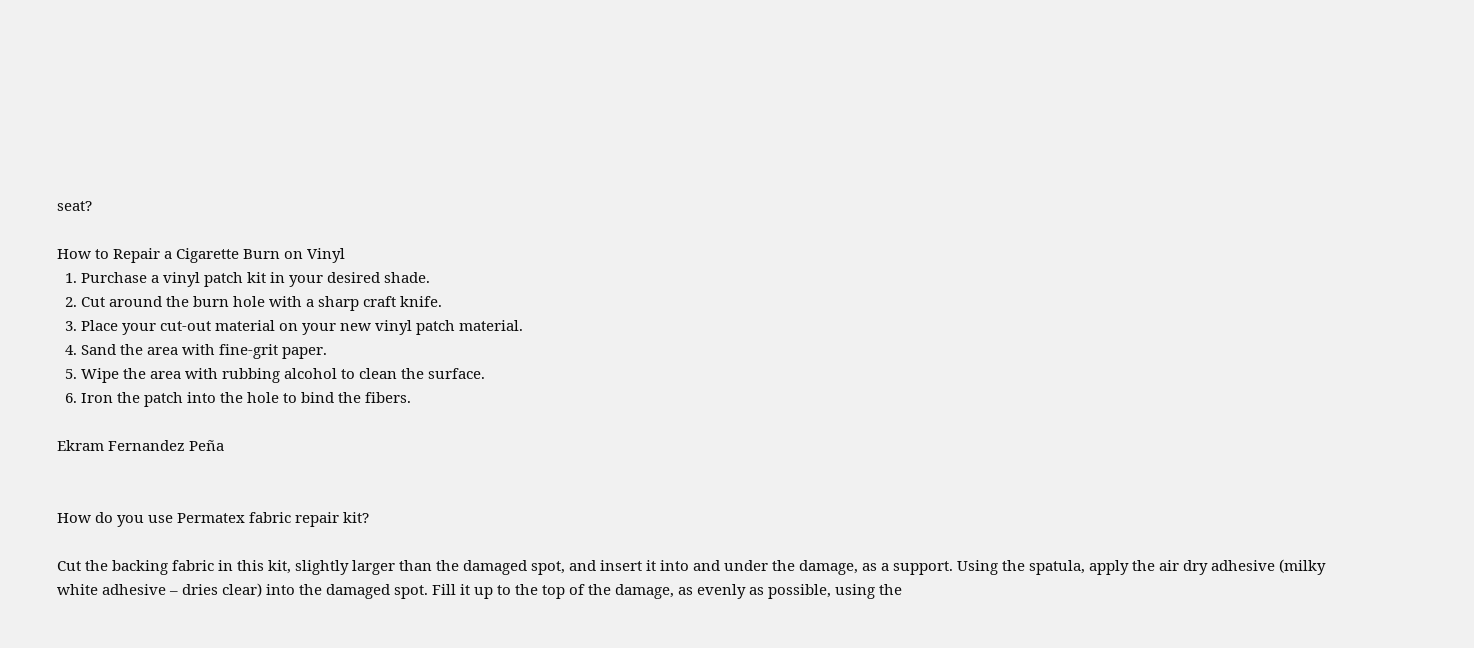seat?

How to Repair a Cigarette Burn on Vinyl
  1. Purchase a vinyl patch kit in your desired shade.
  2. Cut around the burn hole with a sharp craft knife.
  3. Place your cut-out material on your new vinyl patch material.
  4. Sand the area with fine-grit paper.
  5. Wipe the area with rubbing alcohol to clean the surface.
  6. Iron the patch into the hole to bind the fibers.

Ekram Fernandez Peña


How do you use Permatex fabric repair kit?

Cut the backing fabric in this kit, slightly larger than the damaged spot, and insert it into and under the damage, as a support. Using the spatula, apply the air dry adhesive (milky white adhesive – dries clear) into the damaged spot. Fill it up to the top of the damage, as evenly as possible, using the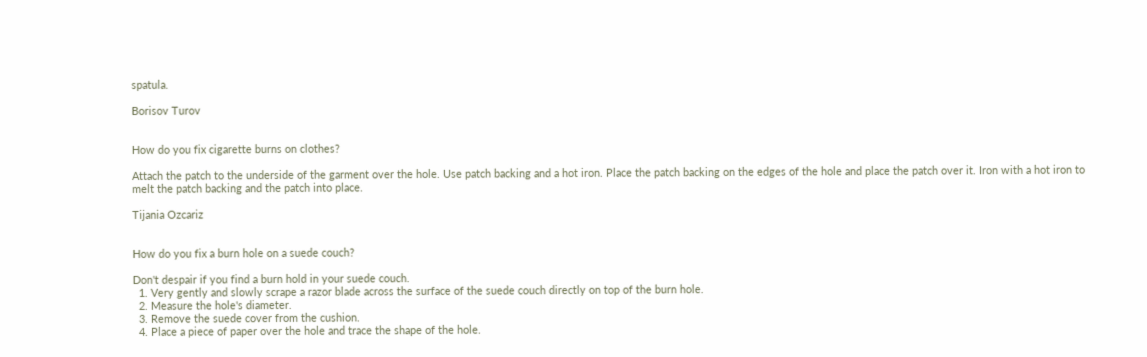spatula.

Borisov Turov


How do you fix cigarette burns on clothes?

Attach the patch to the underside of the garment over the hole. Use patch backing and a hot iron. Place the patch backing on the edges of the hole and place the patch over it. Iron with a hot iron to melt the patch backing and the patch into place.

Tijania Ozcariz


How do you fix a burn hole on a suede couch?

Don't despair if you find a burn hold in your suede couch.
  1. Very gently and slowly scrape a razor blade across the surface of the suede couch directly on top of the burn hole.
  2. Measure the hole's diameter.
  3. Remove the suede cover from the cushion.
  4. Place a piece of paper over the hole and trace the shape of the hole.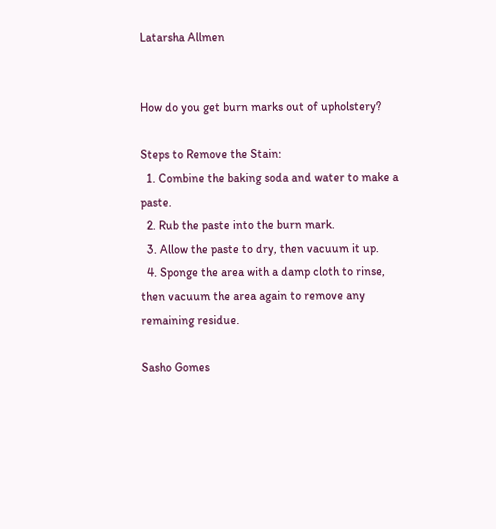Latarsha Allmen


How do you get burn marks out of upholstery?

Steps to Remove the Stain:
  1. Combine the baking soda and water to make a paste.
  2. Rub the paste into the burn mark.
  3. Allow the paste to dry, then vacuum it up.
  4. Sponge the area with a damp cloth to rinse, then vacuum the area again to remove any remaining residue.

Sasho Gomes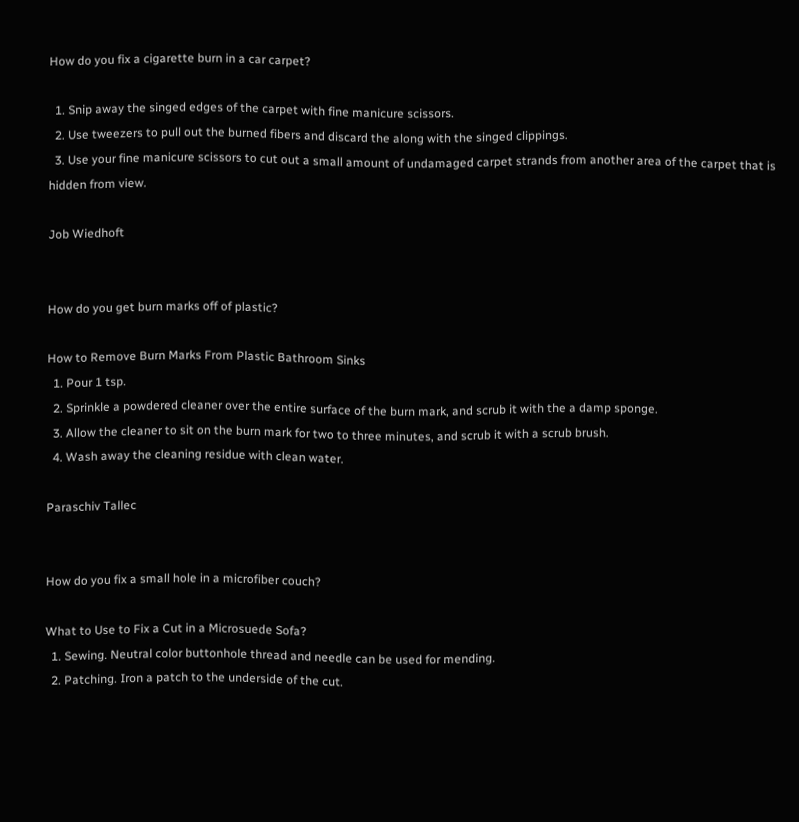How do you fix a cigarette burn in a car carpet?

  1. Snip away the singed edges of the carpet with fine manicure scissors.
  2. Use tweezers to pull out the burned fibers and discard the along with the singed clippings.
  3. Use your fine manicure scissors to cut out a small amount of undamaged carpet strands from another area of the carpet that is hidden from view.

Job Wiedhoft


How do you get burn marks off of plastic?

How to Remove Burn Marks From Plastic Bathroom Sinks
  1. Pour 1 tsp.
  2. Sprinkle a powdered cleaner over the entire surface of the burn mark, and scrub it with the a damp sponge.
  3. Allow the cleaner to sit on the burn mark for two to three minutes, and scrub it with a scrub brush.
  4. Wash away the cleaning residue with clean water.

Paraschiv Tallec


How do you fix a small hole in a microfiber couch?

What to Use to Fix a Cut in a Microsuede Sofa?
  1. Sewing. Neutral color buttonhole thread and needle can be used for mending.
  2. Patching. Iron a patch to the underside of the cut.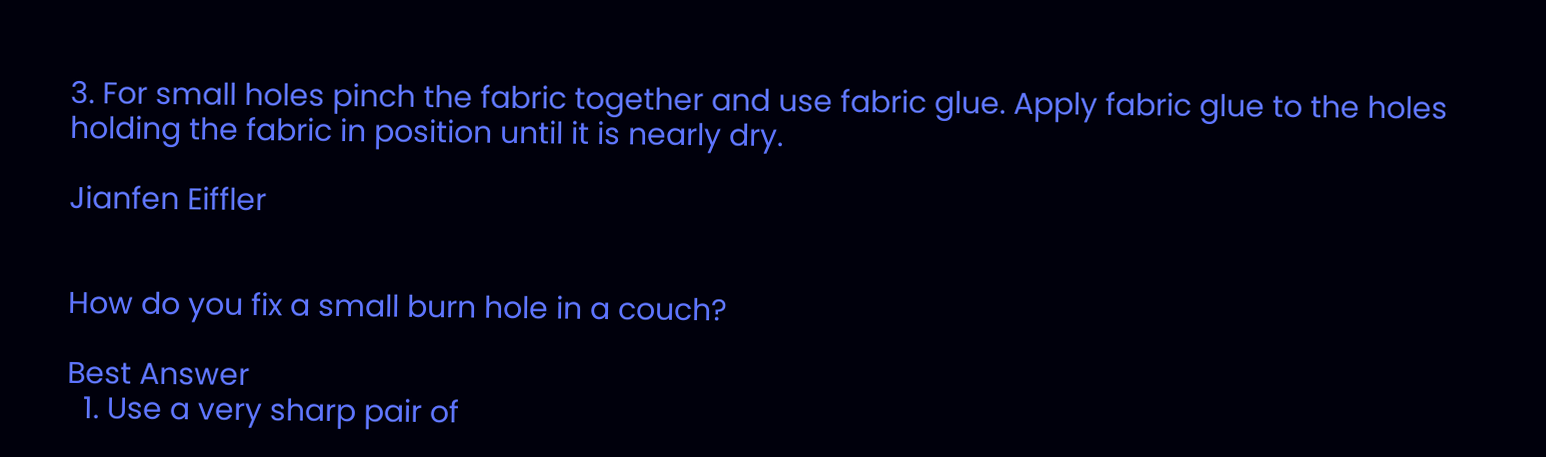3. For small holes pinch the fabric together and use fabric glue. Apply fabric glue to the holes holding the fabric in position until it is nearly dry.

Jianfen Eiffler


How do you fix a small burn hole in a couch?

Best Answer
  1. Use a very sharp pair of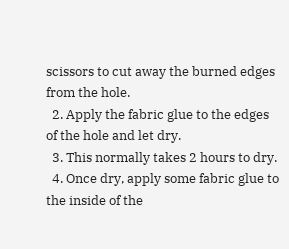scissors to cut away the burned edges from the hole.
  2. Apply the fabric glue to the edges of the hole and let dry.
  3. This normally takes 2 hours to dry.
  4. Once dry, apply some fabric glue to the inside of the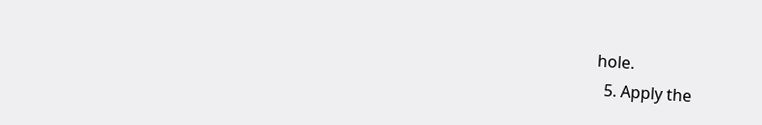hole.
  5. Apply the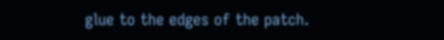glue to the edges of the patch.